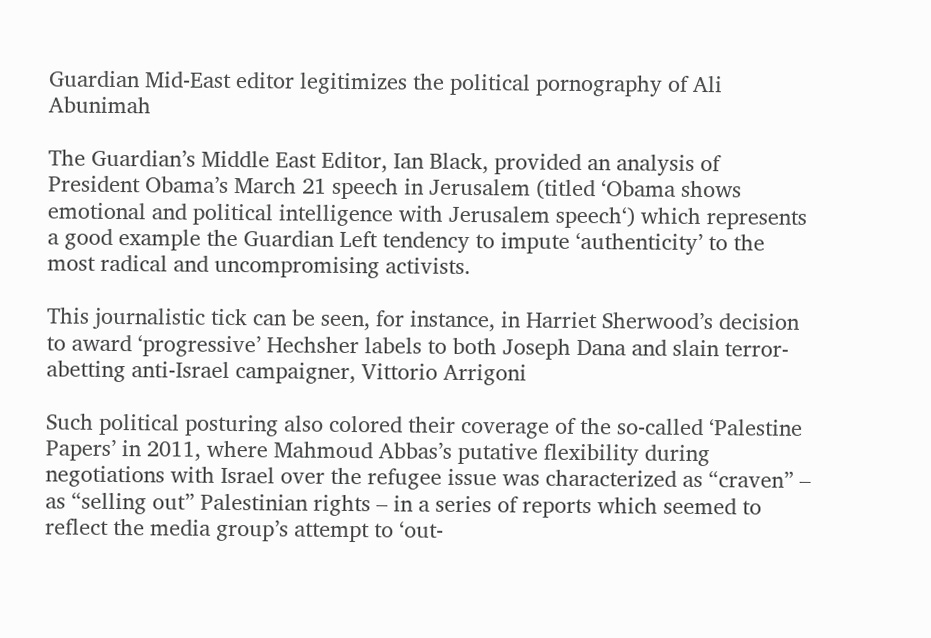Guardian Mid-East editor legitimizes the political pornography of Ali Abunimah

The Guardian’s Middle East Editor, Ian Black, provided an analysis of President Obama’s March 21 speech in Jerusalem (titled ‘Obama shows emotional and political intelligence with Jerusalem speech‘) which represents a good example the Guardian Left tendency to impute ‘authenticity’ to the most radical and uncompromising activists.

This journalistic tick can be seen, for instance, in Harriet Sherwood’s decision to award ‘progressive’ Hechsher labels to both Joseph Dana and slain terror-abetting anti-Israel campaigner, Vittorio Arrigoni

Such political posturing also colored their coverage of the so-called ‘Palestine Papers’ in 2011, where Mahmoud Abbas’s putative flexibility during negotiations with Israel over the refugee issue was characterized as “craven” – as “selling out” Palestinian rights – in a series of reports which seemed to reflect the media group’s attempt to ‘out-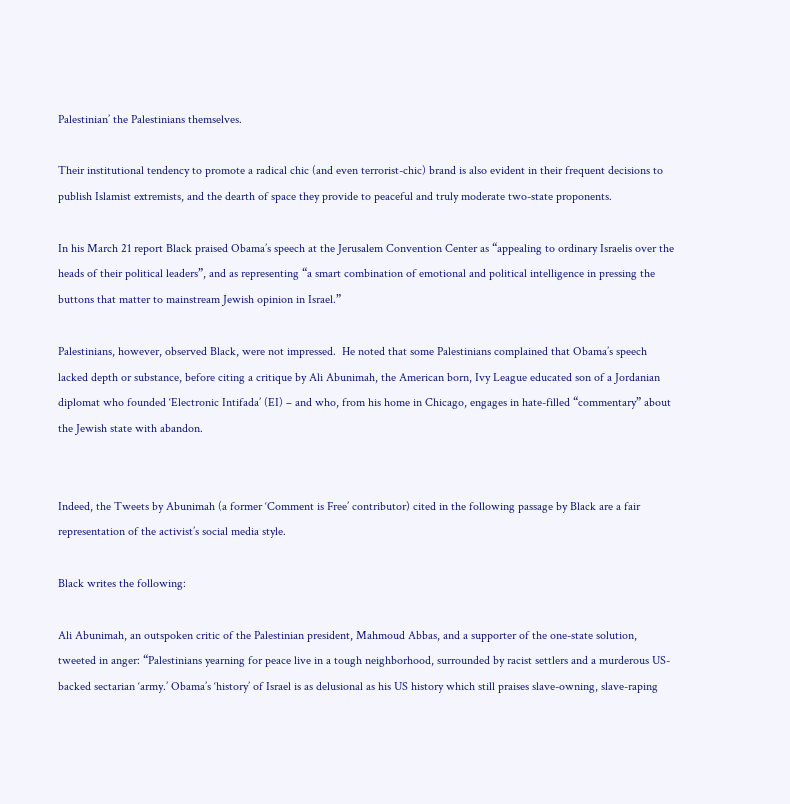Palestinian’ the Palestinians themselves.

Their institutional tendency to promote a radical chic (and even terrorist-chic) brand is also evident in their frequent decisions to publish Islamist extremists, and the dearth of space they provide to peaceful and truly moderate two-state proponents.

In his March 21 report Black praised Obama’s speech at the Jerusalem Convention Center as “appealing to ordinary Israelis over the heads of their political leaders”, and as representing “a smart combination of emotional and political intelligence in pressing the buttons that matter to mainstream Jewish opinion in Israel.”

Palestinians, however, observed Black, were not impressed.  He noted that some Palestinians complained that Obama’s speech lacked depth or substance, before citing a critique by Ali Abunimah, the American born, Ivy League educated son of a Jordanian diplomat who founded ‘Electronic Intifada’ (EI) – and who, from his home in Chicago, engages in hate-filled “commentary” about the Jewish state with abandon.


Indeed, the Tweets by Abunimah (a former ‘Comment is Free’ contributor) cited in the following passage by Black are a fair representation of the activist’s social media style.

Black writes the following:

Ali Abunimah, an outspoken critic of the Palestinian president, Mahmoud Abbas, and a supporter of the one-state solution, tweeted in anger: “Palestinians yearning for peace live in a tough neighborhood, surrounded by racist settlers and a murderous US-backed sectarian ‘army.’ Obama’s ‘history’ of Israel is as delusional as his US history which still praises slave-owning, slave-raping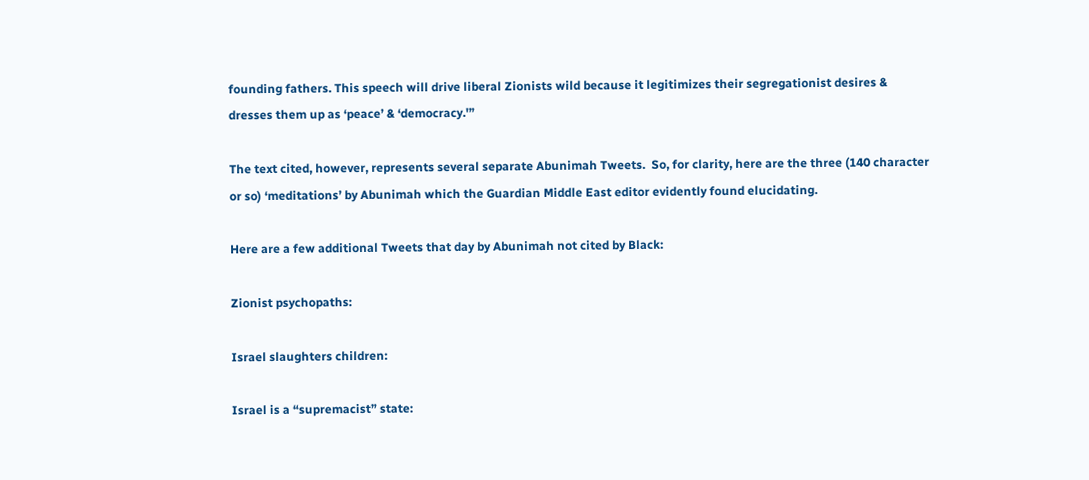founding fathers. This speech will drive liberal Zionists wild because it legitimizes their segregationist desires & dresses them up as ‘peace’ & ‘democracy.'”

The text cited, however, represents several separate Abunimah Tweets.  So, for clarity, here are the three (140 character or so) ‘meditations’ by Abunimah which the Guardian Middle East editor evidently found elucidating.

Here are a few additional Tweets that day by Abunimah not cited by Black:

Zionist psychopaths:

Israel slaughters children:

Israel is a “supremacist” state: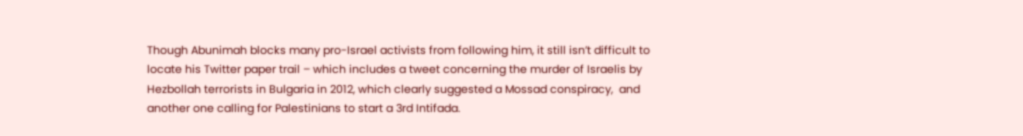Though Abunimah blocks many pro-Israel activists from following him, it still isn’t difficult to locate his Twitter paper trail – which includes a tweet concerning the murder of Israelis by Hezbollah terrorists in Bulgaria in 2012, which clearly suggested a Mossad conspiracy,  and another one calling for Palestinians to start a 3rd Intifada.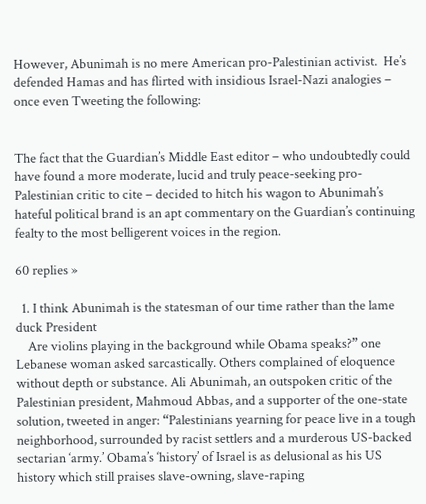However, Abunimah is no mere American pro-Palestinian activist.  He’s defended Hamas and has flirted with insidious Israel-Nazi analogies – once even Tweeting the following:


The fact that the Guardian’s Middle East editor – who undoubtedly could have found a more moderate, lucid and truly peace-seeking pro-Palestinian critic to cite – decided to hitch his wagon to Abunimah’s hateful political brand is an apt commentary on the Guardian’s continuing  fealty to the most belligerent voices in the region.

60 replies »

  1. I think Abunimah is the statesman of our time rather than the lame duck President
    Are violins playing in the background while Obama speaks?” one Lebanese woman asked sarcastically. Others complained of eloquence without depth or substance. Ali Abunimah, an outspoken critic of the Palestinian president, Mahmoud Abbas, and a supporter of the one-state solution, tweeted in anger: “Palestinians yearning for peace live in a tough neighborhood, surrounded by racist settlers and a murderous US-backed sectarian ‘army.’ Obama’s ‘history’ of Israel is as delusional as his US history which still praises slave-owning, slave-raping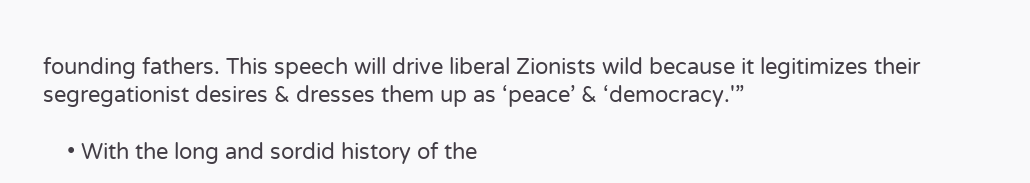founding fathers. This speech will drive liberal Zionists wild because it legitimizes their segregationist desires & dresses them up as ‘peace’ & ‘democracy.'”

    • With the long and sordid history of the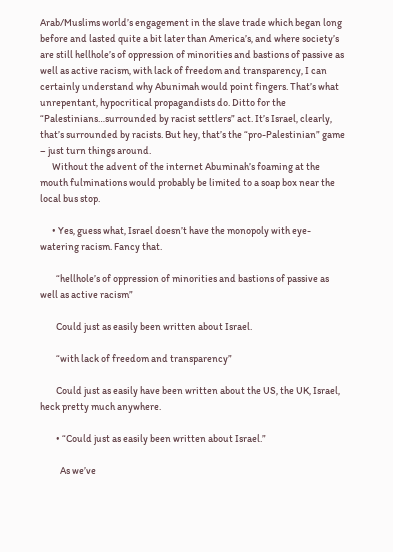Arab/Muslims world’s engagement in the slave trade which began long before and lasted quite a bit later than America’s, and where society’s are still hellhole’s of oppression of minorities and bastions of passive as well as active racism, with lack of freedom and transparency, I can certainly understand why Abunimah would point fingers. That’s what unrepentant, hypocritical propagandists do. Ditto for the “Palestinians…surrounded by racist settlers” act. It’s Israel, clearly, that’s surrounded by racists. But hey, that’s the “pro-Palestinian” game – just turn things around.
      Without the advent of the internet Abuminah’s foaming at the mouth fulminations would probably be limited to a soap box near the local bus stop.

      • Yes, guess what, Israel doesn’t have the monopoly with eye-watering racism. Fancy that.

        “hellhole’s of oppression of minorities and bastions of passive as well as active racism”

        Could just as easily been written about Israel.

        “with lack of freedom and transparency”

        Could just as easily have been written about the US, the UK, Israel, heck pretty much anywhere.

        • “Could just as easily been written about Israel.”

          As we’ve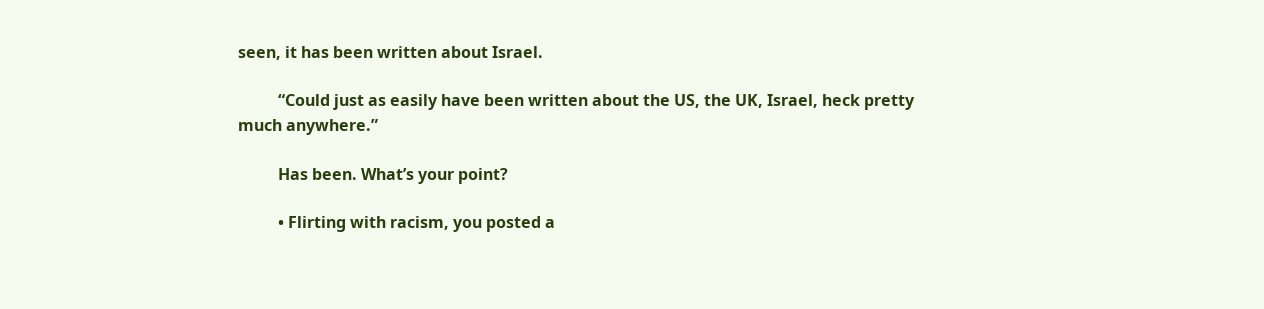seen, it has been written about Israel.

          “Could just as easily have been written about the US, the UK, Israel, heck pretty much anywhere.”

          Has been. What’s your point?

          • Flirting with racism, you posted a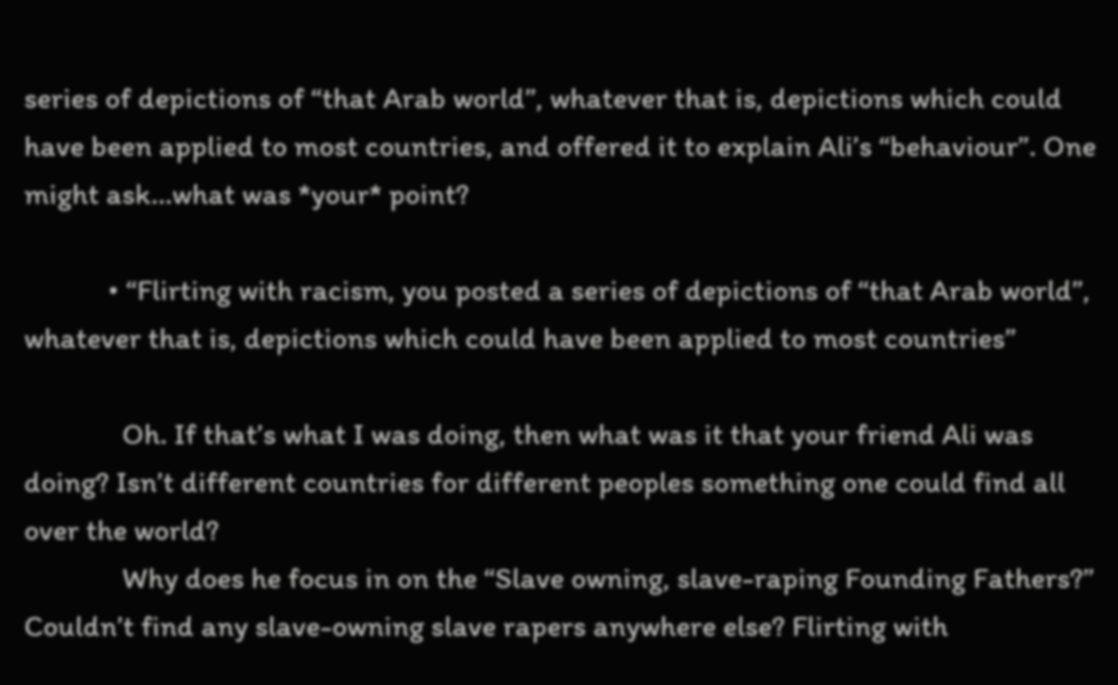series of depictions of “that Arab world”, whatever that is, depictions which could have been applied to most countries, and offered it to explain Ali’s “behaviour”. One might ask…what was *your* point?

            • “Flirting with racism, you posted a series of depictions of “that Arab world”, whatever that is, depictions which could have been applied to most countries”

              Oh. If that’s what I was doing, then what was it that your friend Ali was doing? Isn’t different countries for different peoples something one could find all over the world?
              Why does he focus in on the “Slave owning, slave-raping Founding Fathers?” Couldn’t find any slave-owning slave rapers anywhere else? Flirting with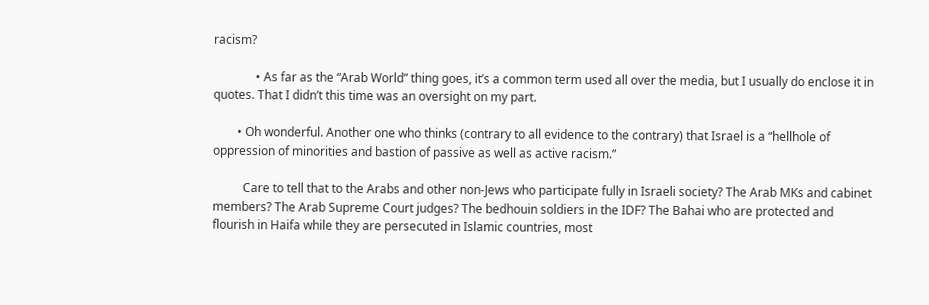racism?

              • As far as the “Arab World” thing goes, it’s a common term used all over the media, but I usually do enclose it in quotes. That I didn’t this time was an oversight on my part.

        • Oh wonderful. Another one who thinks (contrary to all evidence to the contrary) that Israel is a “hellhole of oppression of minorities and bastion of passive as well as active racism.”

          Care to tell that to the Arabs and other non-Jews who participate fully in Israeli society? The Arab MKs and cabinet members? The Arab Supreme Court judges? The bedhouin soldiers in the IDF? The Bahai who are protected and flourish in Haifa while they are persecuted in Islamic countries, most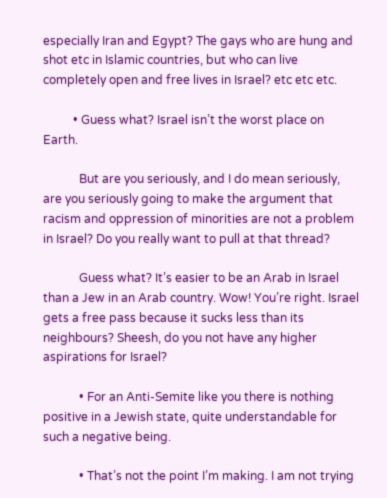especially Iran and Egypt? The gays who are hung and shot etc in Islamic countries, but who can live completely open and free lives in Israel? etc etc etc.

          • Guess what? Israel isn’t the worst place on Earth.

            But are you seriously, and I do mean seriously, are you seriously going to make the argument that racism and oppression of minorities are not a problem in Israel? Do you really want to pull at that thread?

            Guess what? It’s easier to be an Arab in Israel than a Jew in an Arab country. Wow! You’re right. Israel gets a free pass because it sucks less than its neighbours? Sheesh, do you not have any higher aspirations for Israel?

            • For an Anti-Semite like you there is nothing positive in a Jewish state, quite understandable for such a negative being.

            • That’s not the point I’m making. I am not trying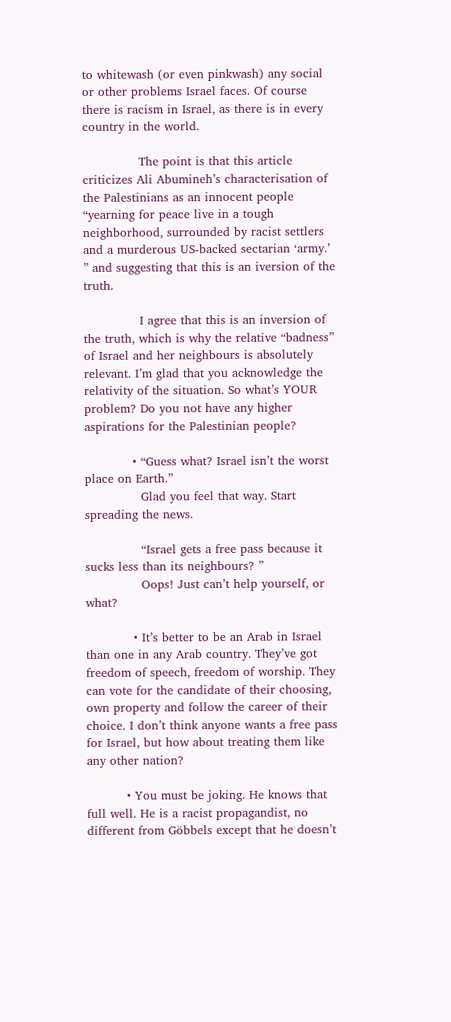to whitewash (or even pinkwash) any social or other problems Israel faces. Of course there is racism in Israel, as there is in every country in the world.

              The point is that this article criticizes Ali Abumineh’s characterisation of the Palestinians as an innocent people “yearning for peace live in a tough neighborhood, surrounded by racist settlers and a murderous US-backed sectarian ‘army.’ ” and suggesting that this is an iversion of the truth.

              I agree that this is an inversion of the truth, which is why the relative “badness” of Israel and her neighbours is absolutely relevant. I’m glad that you acknowledge the relativity of the situation. So what’s YOUR problem? Do you not have any higher aspirations for the Palestinian people?

            • “Guess what? Israel isn’t the worst place on Earth.”
              Glad you feel that way. Start spreading the news.

              “Israel gets a free pass because it sucks less than its neighbours? ”
              Oops! Just can’t help yourself, or what?

            • It’s better to be an Arab in Israel than one in any Arab country. They’ve got freedom of speech, freedom of worship. They can vote for the candidate of their choosing, own property and follow the career of their choice. I don’t think anyone wants a free pass for Israel, but how about treating them like any other nation?

          • You must be joking. He knows that full well. He is a racist propagandist, no different from Göbbels except that he doesn’t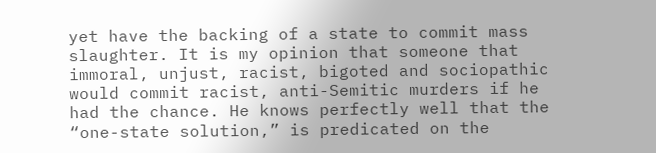yet have the backing of a state to commit mass slaughter. It is my opinion that someone that immoral, unjust, racist, bigoted and sociopathic would commit racist, anti-Semitic murders if he had the chance. He knows perfectly well that the “one-state solution,” is predicated on the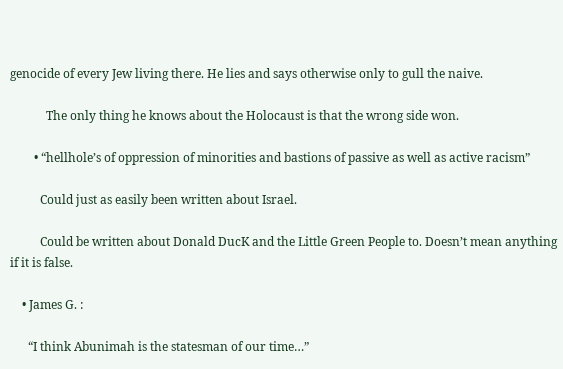genocide of every Jew living there. He lies and says otherwise only to gull the naive.

            The only thing he knows about the Holocaust is that the wrong side won.

        • “hellhole’s of oppression of minorities and bastions of passive as well as active racism”

          Could just as easily been written about Israel.

          Could be written about Donald DucK and the Little Green People to. Doesn’t mean anything if it is false.

    • James G. :

      “I think Abunimah is the statesman of our time…”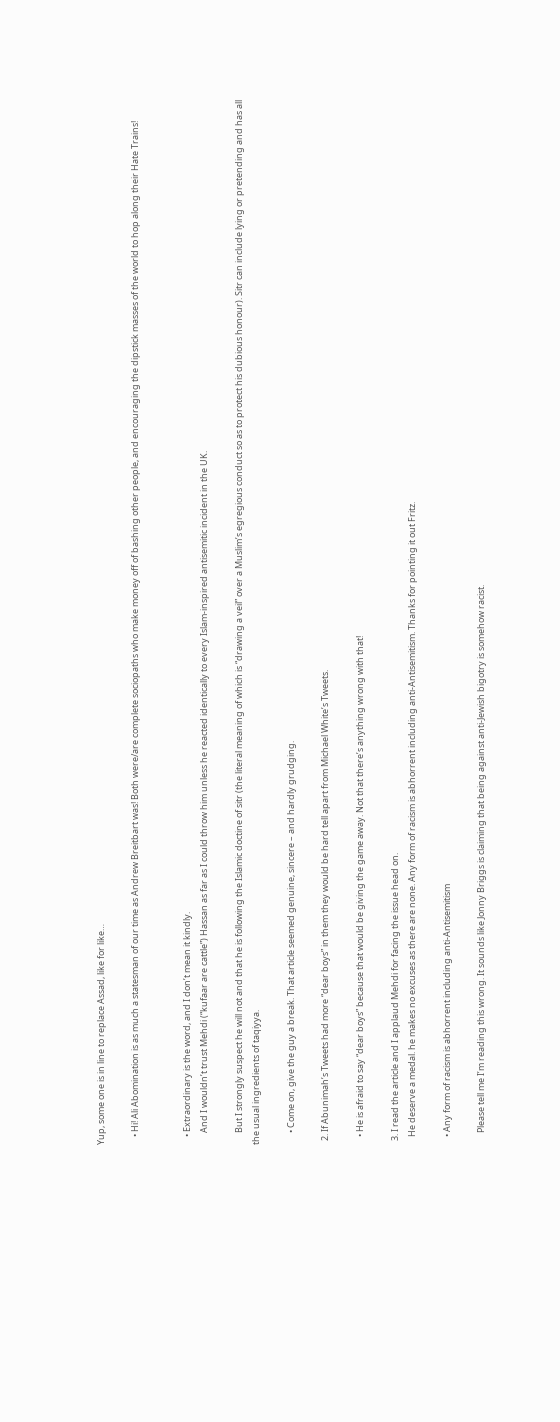Yup, some one is in line to replace Assad, like for like…

    • Hi! Ali Abomination is as much a statesman of our time as Andrew Breitbart was! Both were/are complete sociopaths who make money off of bashing other people, and encouraging the dipstick masses of the world to hop along their Hate Trains!


    • Extraordinary is the word, and I don’t mean it kindly.
      And I wouldn’t trust Mehdi (“kufaar are cattle”) Hassan as far as I could throw him unless he reacted identically to every Islam-inspired antisemitic incident in the UK.

      But I strongly suspect he will not and that he is following the Islamic doctine of sitr (the literal meaning of which is “drawing a veil” over a Muslim’s egregious conduct so as to protect his dubious honour). Sitr can include lying or pretending and has all the usual ingredients of taqiyya.

      • Come on, give the guy a break. That article seemed genuine, sincere – and hardly grudging.

  2. If Abunimah’s Tweets had more “dear boys” in them they would be hard tell apart from Michael White’s Tweets.

    • He is afraid to say “dear boys” because that would be giving the game away. Not that there’s anything wrong with that!

  3. I read the article and I applaud Mehdi for facing the issue head on.
    He deserve a medal. he makes no excuses as there are none. Any form of racism is abhorrent including anti-Antisemitism. Thanks for pointing it out Fritz.

    • Any form of racism is abhorrent including anti-Antisemitism

      Please tell me I’m reading this wrong. It sounds like Jonny Briggs is claiming that being against anti-Jewish bigotry is somehow racist.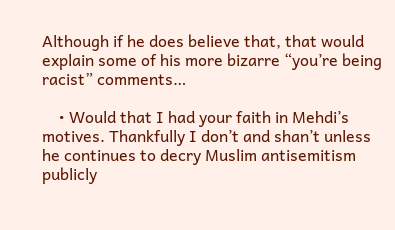Although if he does believe that, that would explain some of his more bizarre “you’re being racist” comments…

    • Would that I had your faith in Mehdi’s motives. Thankfully I don’t and shan’t unless he continues to decry Muslim antisemitism publicly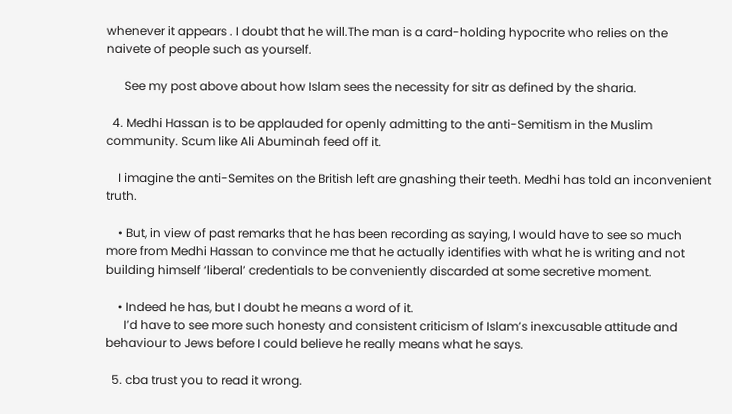whenever it appears . I doubt that he will.The man is a card-holding hypocrite who relies on the naivete of people such as yourself.

      See my post above about how Islam sees the necessity for sitr as defined by the sharia.

  4. Medhi Hassan is to be applauded for openly admitting to the anti-Semitism in the Muslim community. Scum like Ali Abuminah feed off it.

    I imagine the anti-Semites on the British left are gnashing their teeth. Medhi has told an inconvenient truth.

    • But, in view of past remarks that he has been recording as saying, I would have to see so much more from Medhi Hassan to convince me that he actually identifies with what he is writing and not building himself ‘liberal’ credentials to be conveniently discarded at some secretive moment.

    • Indeed he has, but I doubt he means a word of it.
      I’d have to see more such honesty and consistent criticism of Islam’s inexcusable attitude and behaviour to Jews before I could believe he really means what he says.

  5. cba trust you to read it wrong.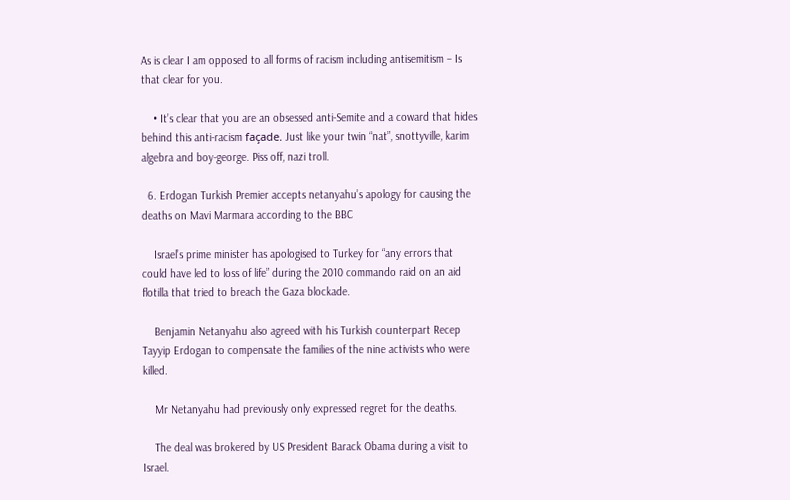As is clear I am opposed to all forms of racism including antisemitism – Is that clear for you.

    • It’s clear that you are an obsessed anti-Semite and a coward that hides behind this anti-racism façade. Just like your twin “nat”, snottyville, karim algebra and boy-george. Piss off, nazi troll.

  6. Erdogan Turkish Premier accepts netanyahu’s apology for causing the deaths on Mavi Marmara according to the BBC

    Israel’s prime minister has apologised to Turkey for “any errors that could have led to loss of life” during the 2010 commando raid on an aid flotilla that tried to breach the Gaza blockade.

    Benjamin Netanyahu also agreed with his Turkish counterpart Recep Tayyip Erdogan to compensate the families of the nine activists who were killed.

    Mr Netanyahu had previously only expressed regret for the deaths.

    The deal was brokered by US President Barack Obama during a visit to Israel.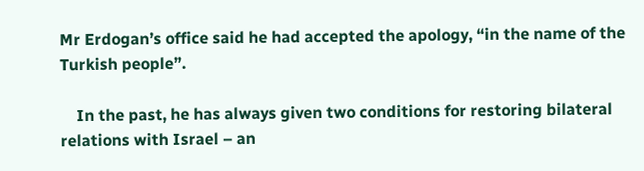Mr Erdogan’s office said he had accepted the apology, “in the name of the Turkish people”.

    In the past, he has always given two conditions for restoring bilateral relations with Israel – an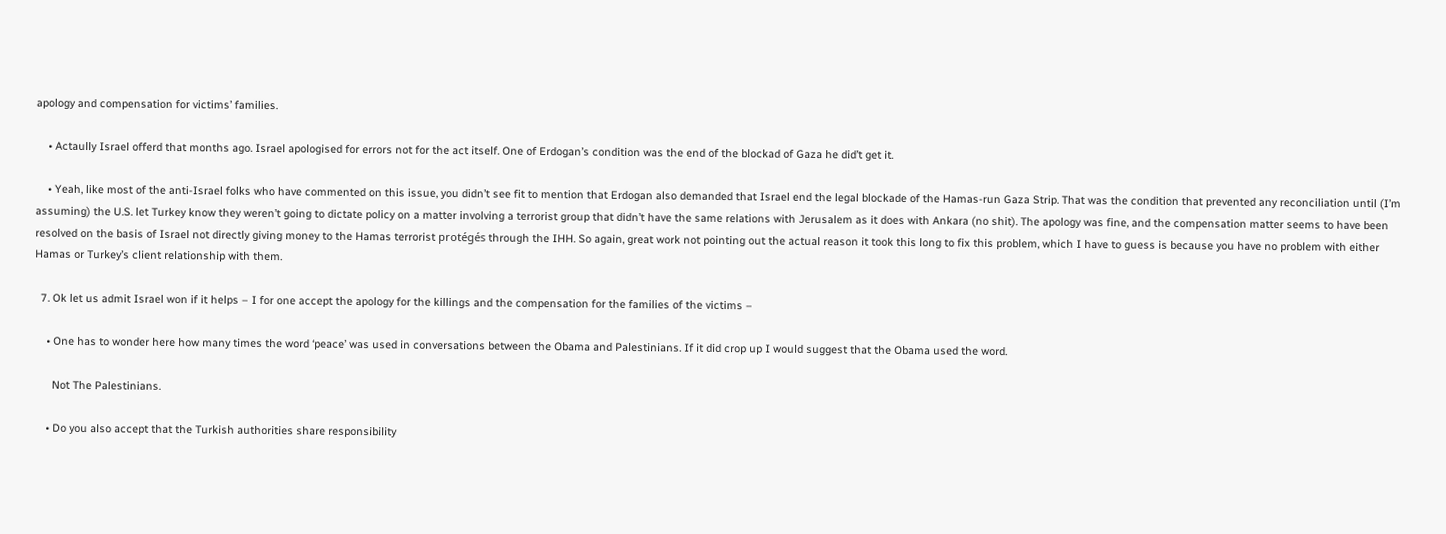apology and compensation for victims’ families.

    • Actaully Israel offerd that months ago. Israel apologised for errors not for the act itself. One of Erdogan’s condition was the end of the blockad of Gaza he did’t get it.

    • Yeah, like most of the anti-Israel folks who have commented on this issue, you didn’t see fit to mention that Erdogan also demanded that Israel end the legal blockade of the Hamas-run Gaza Strip. That was the condition that prevented any reconciliation until (I’m assuming) the U.S. let Turkey know they weren’t going to dictate policy on a matter involving a terrorist group that didn’t have the same relations with Jerusalem as it does with Ankara (no shit). The apology was fine, and the compensation matter seems to have been resolved on the basis of Israel not directly giving money to the Hamas terrorist protégés through the IHH. So again, great work not pointing out the actual reason it took this long to fix this problem, which I have to guess is because you have no problem with either Hamas or Turkey’s client relationship with them.

  7. Ok let us admit Israel won if it helps – I for one accept the apology for the killings and the compensation for the families of the victims –

    • One has to wonder here how many times the word ‘peace’ was used in conversations between the Obama and Palestinians. If it did crop up I would suggest that the Obama used the word.

      Not The Palestinians.

    • Do you also accept that the Turkish authorities share responsibility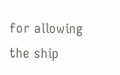for allowing the ship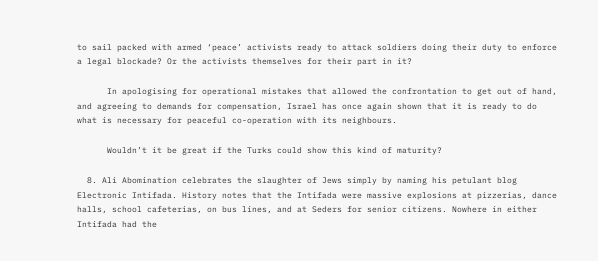to sail packed with armed ‘peace’ activists ready to attack soldiers doing their duty to enforce a legal blockade? Or the activists themselves for their part in it?

      In apologising for operational mistakes that allowed the confrontation to get out of hand, and agreeing to demands for compensation, Israel has once again shown that it is ready to do what is necessary for peaceful co-operation with its neighbours.

      Wouldn’t it be great if the Turks could show this kind of maturity?

  8. Ali Abomination celebrates the slaughter of Jews simply by naming his petulant blog Electronic Intifada. History notes that the Intifada were massive explosions at pizzerias, dance halls, school cafeterias, on bus lines, and at Seders for senior citizens. Nowhere in either Intifada had the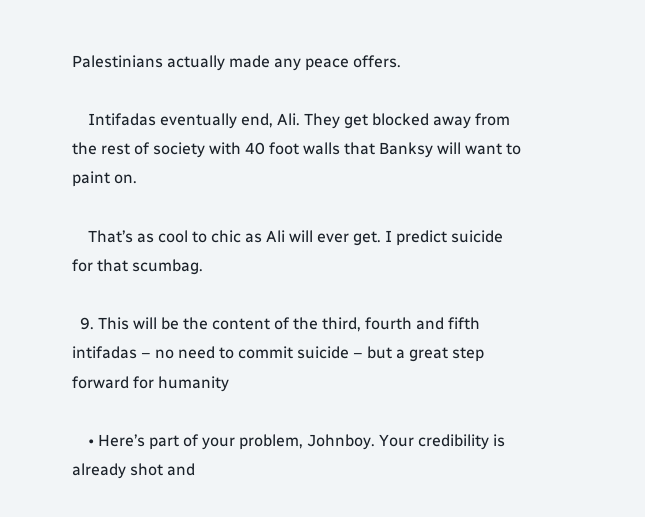Palestinians actually made any peace offers.

    Intifadas eventually end, Ali. They get blocked away from the rest of society with 40 foot walls that Banksy will want to paint on.

    That’s as cool to chic as Ali will ever get. I predict suicide for that scumbag.

  9. This will be the content of the third, fourth and fifth intifadas – no need to commit suicide – but a great step forward for humanity

    • Here’s part of your problem, Johnboy. Your credibility is already shot and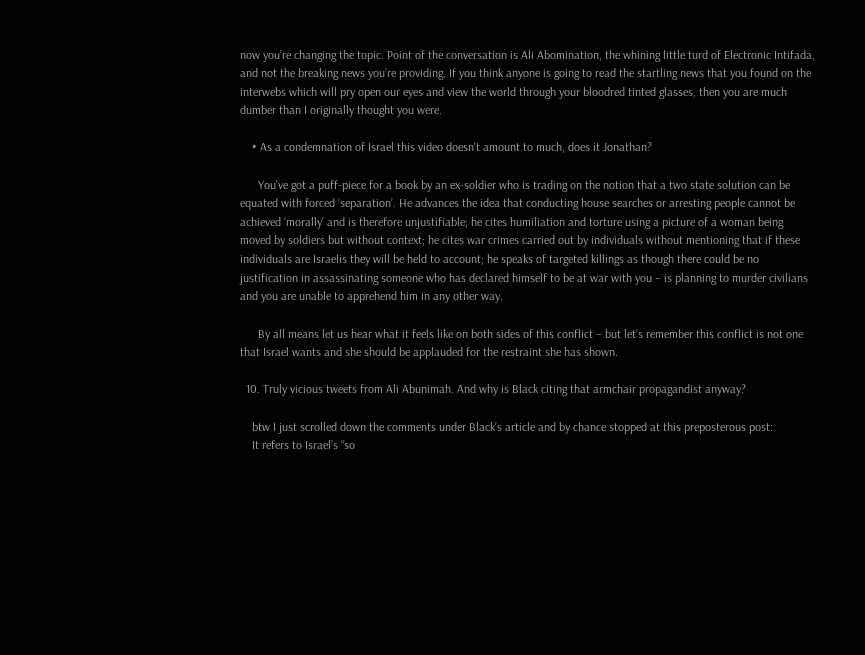now you’re changing the topic. Point of the conversation is Ali Abomination, the whining little turd of Electronic Intifada, and not the breaking news you’re providing. If you think anyone is going to read the startling news that you found on the interwebs which will pry open our eyes and view the world through your bloodred tinted glasses, then you are much dumber than I originally thought you were.

    • As a condemnation of Israel this video doesn’t amount to much, does it Jonathan?

      You’ve got a puff-piece for a book by an ex-soldier who is trading on the notion that a two state solution can be equated with forced ‘separation’. He advances the idea that conducting house searches or arresting people cannot be achieved ‘morally’ and is therefore unjustifiable; he cites humiliation and torture using a picture of a woman being moved by soldiers but without context; he cites war crimes carried out by individuals without mentioning that if these individuals are Israelis they will be held to account; he speaks of targeted killings as though there could be no justification in assassinating someone who has declared himself to be at war with you – is planning to murder civilians and you are unable to apprehend him in any other way.

      By all means let us hear what it feels like on both sides of this conflict – but let’s remember this conflict is not one that Israel wants and she should be applauded for the restraint she has shown.

  10. Truly vicious tweets from Ali Abunimah. And why is Black citing that armchair propagandist anyway?

    btw I just scrolled down the comments under Black’s article and by chance stopped at this preposterous post:
    It refers to Israel’s “so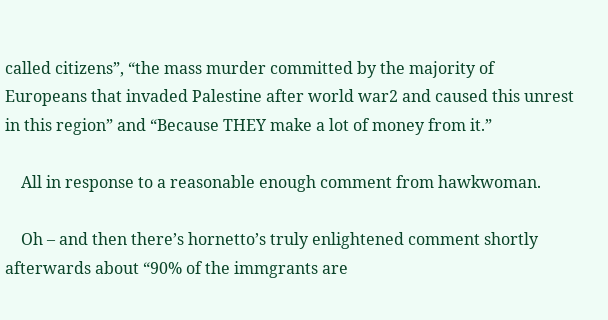called citizens”, “the mass murder committed by the majority of Europeans that invaded Palestine after world war2 and caused this unrest in this region” and “Because THEY make a lot of money from it.”

    All in response to a reasonable enough comment from hawkwoman.

    Oh – and then there’s hornetto’s truly enlightened comment shortly afterwards about “90% of the immgrants are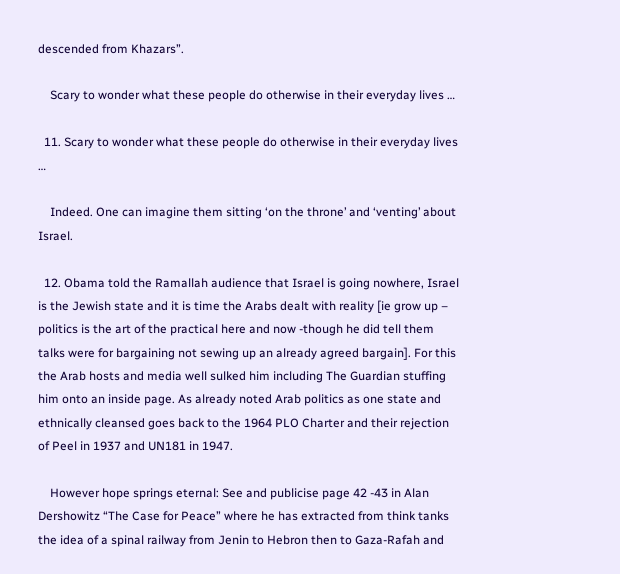descended from Khazars”.

    Scary to wonder what these people do otherwise in their everyday lives …

  11. Scary to wonder what these people do otherwise in their everyday lives …

    Indeed. One can imagine them sitting ‘on the throne’ and ‘venting’ about Israel.

  12. Obama told the Ramallah audience that Israel is going nowhere, Israel is the Jewish state and it is time the Arabs dealt with reality [ie grow up – politics is the art of the practical here and now -though he did tell them talks were for bargaining not sewing up an already agreed bargain]. For this the Arab hosts and media well sulked him including The Guardian stuffing him onto an inside page. As already noted Arab politics as one state and ethnically cleansed goes back to the 1964 PLO Charter and their rejection of Peel in 1937 and UN181 in 1947.

    However hope springs eternal: See and publicise page 42 -43 in Alan Dershowitz “The Case for Peace” where he has extracted from think tanks the idea of a spinal railway from Jenin to Hebron then to Gaza-Rafah and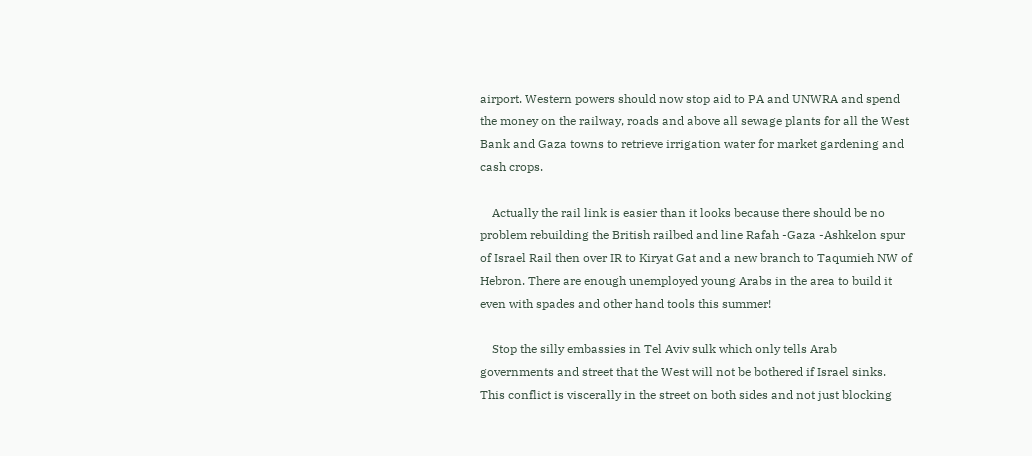airport. Western powers should now stop aid to PA and UNWRA and spend the money on the railway, roads and above all sewage plants for all the West Bank and Gaza towns to retrieve irrigation water for market gardening and cash crops.

    Actually the rail link is easier than it looks because there should be no problem rebuilding the British railbed and line Rafah -Gaza -Ashkelon spur of Israel Rail then over IR to Kiryat Gat and a new branch to Taqumieh NW of Hebron. There are enough unemployed young Arabs in the area to build it even with spades and other hand tools this summer!

    Stop the silly embassies in Tel Aviv sulk which only tells Arab governments and street that the West will not be bothered if Israel sinks. This conflict is viscerally in the street on both sides and not just blocking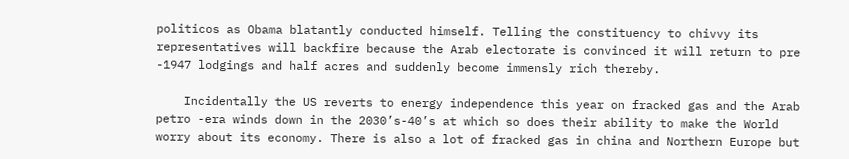politicos as Obama blatantly conducted himself. Telling the constituency to chivvy its representatives will backfire because the Arab electorate is convinced it will return to pre -1947 lodgings and half acres and suddenly become immensly rich thereby.

    Incidentally the US reverts to energy independence this year on fracked gas and the Arab petro -era winds down in the 2030’s-40’s at which so does their ability to make the World worry about its economy. There is also a lot of fracked gas in china and Northern Europe but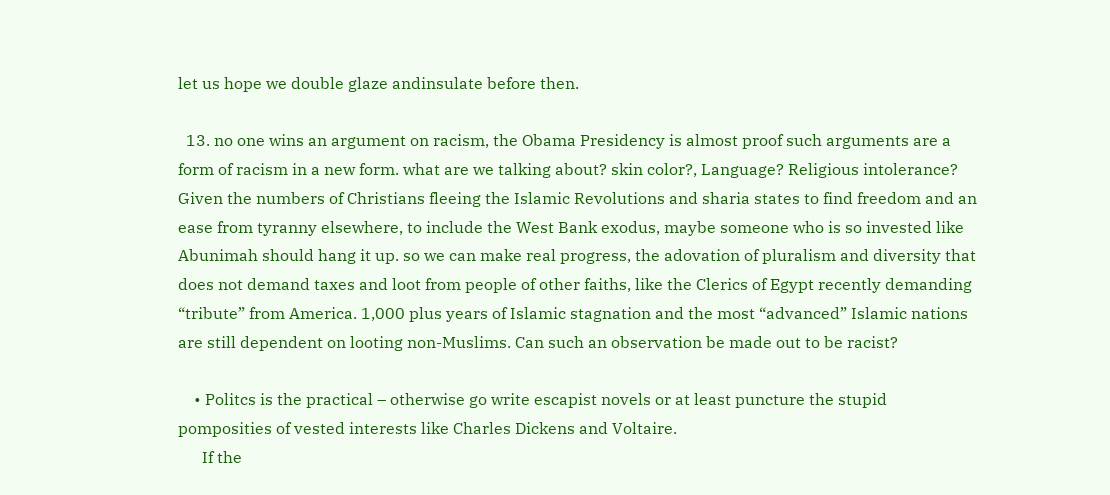let us hope we double glaze andinsulate before then.

  13. no one wins an argument on racism, the Obama Presidency is almost proof such arguments are a form of racism in a new form. what are we talking about? skin color?, Language? Religious intolerance? Given the numbers of Christians fleeing the Islamic Revolutions and sharia states to find freedom and an ease from tyranny elsewhere, to include the West Bank exodus, maybe someone who is so invested like Abunimah should hang it up. so we can make real progress, the adovation of pluralism and diversity that does not demand taxes and loot from people of other faiths, like the Clerics of Egypt recently demanding “tribute” from America. 1,000 plus years of Islamic stagnation and the most “advanced” Islamic nations are still dependent on looting non-Muslims. Can such an observation be made out to be racist?

    • Politcs is the practical – otherwise go write escapist novels or at least puncture the stupid pomposities of vested interests like Charles Dickens and Voltaire.
      If the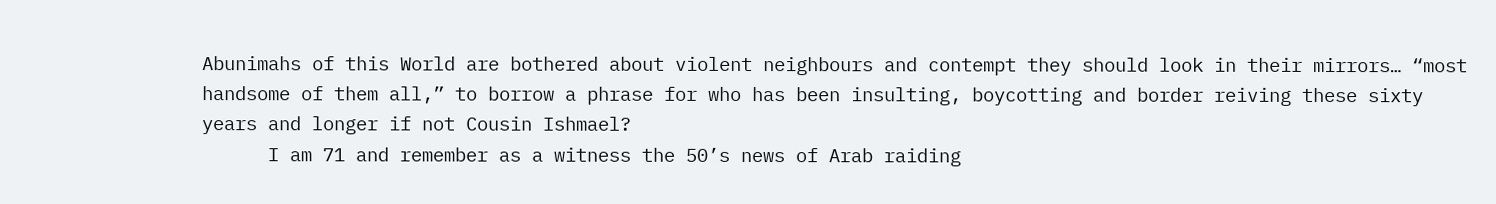Abunimahs of this World are bothered about violent neighbours and contempt they should look in their mirrors… “most handsome of them all,” to borrow a phrase for who has been insulting, boycotting and border reiving these sixty years and longer if not Cousin Ishmael?
      I am 71 and remember as a witness the 50’s news of Arab raiding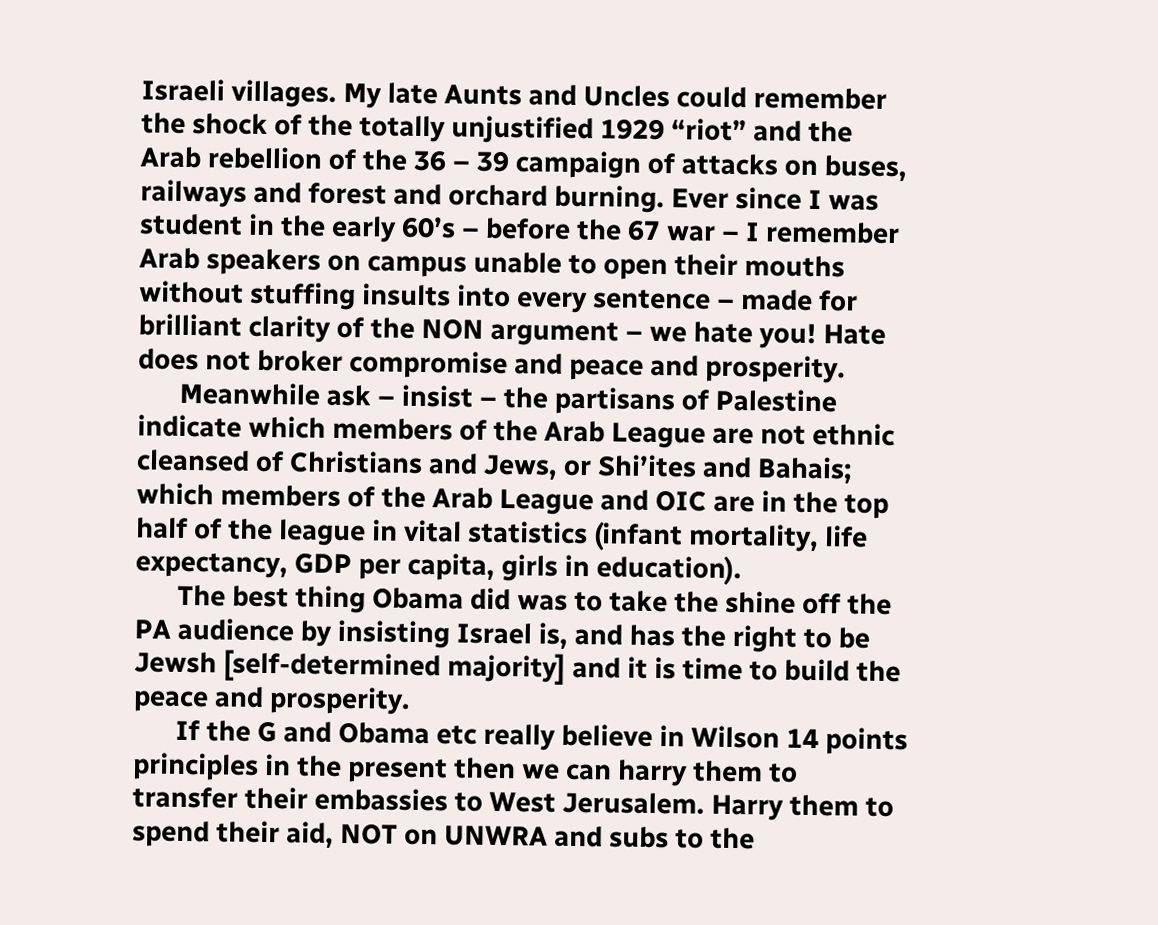Israeli villages. My late Aunts and Uncles could remember the shock of the totally unjustified 1929 “riot” and the Arab rebellion of the 36 – 39 campaign of attacks on buses, railways and forest and orchard burning. Ever since I was student in the early 60’s – before the 67 war – I remember Arab speakers on campus unable to open their mouths without stuffing insults into every sentence – made for brilliant clarity of the NON argument – we hate you! Hate does not broker compromise and peace and prosperity.
      Meanwhile ask – insist – the partisans of Palestine indicate which members of the Arab League are not ethnic cleansed of Christians and Jews, or Shi’ites and Bahais; which members of the Arab League and OIC are in the top half of the league in vital statistics (infant mortality, life expectancy, GDP per capita, girls in education).
      The best thing Obama did was to take the shine off the PA audience by insisting Israel is, and has the right to be Jewsh [self-determined majority] and it is time to build the peace and prosperity.
      If the G and Obama etc really believe in Wilson 14 points principles in the present then we can harry them to transfer their embassies to West Jerusalem. Harry them to spend their aid, NOT on UNWRA and subs to the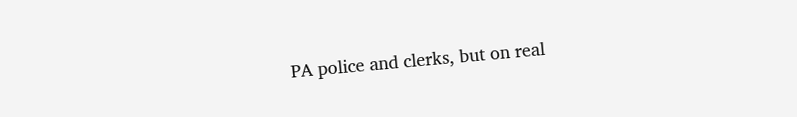PA police and clerks, but on real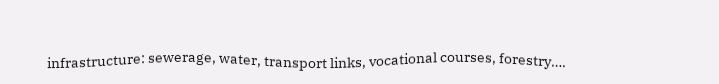infrastructure: sewerage, water, transport links, vocational courses, forestry….